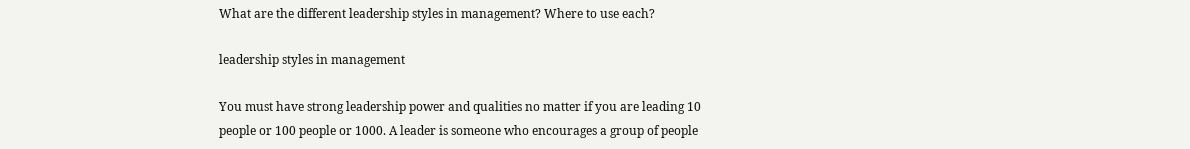What are the different leadership styles in management? Where to use each?

leadership styles in management

You must have strong leadership power and qualities no matter if you are leading 10 people or 100 people or 1000. A leader is someone who encourages a group of people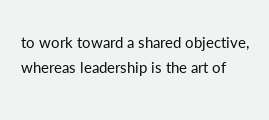to work toward a shared objective, whereas leadership is the art of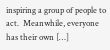inspiring a group of people to act.  Meanwhile, everyone has their own […]